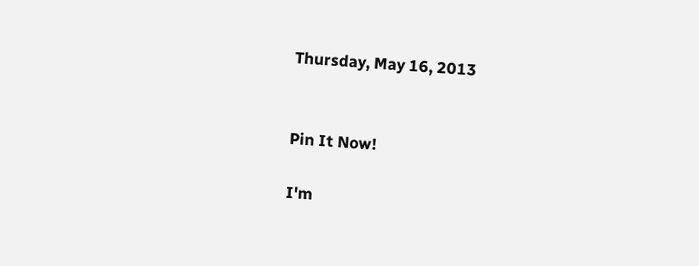Thursday, May 16, 2013


Pin It Now!

I'm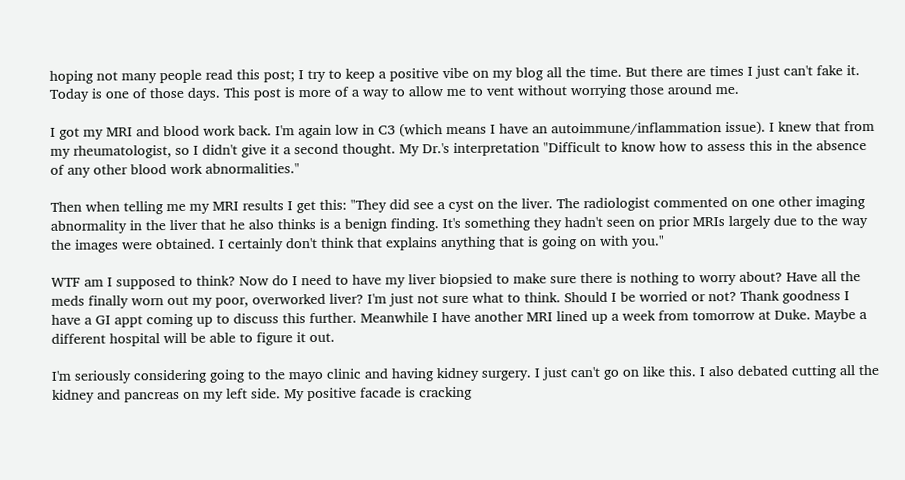hoping not many people read this post; I try to keep a positive vibe on my blog all the time. But there are times I just can't fake it. Today is one of those days. This post is more of a way to allow me to vent without worrying those around me.

I got my MRI and blood work back. I'm again low in C3 (which means I have an autoimmune/inflammation issue). I knew that from my rheumatologist, so I didn't give it a second thought. My Dr.'s interpretation "Difficult to know how to assess this in the absence of any other blood work abnormalities."

Then when telling me my MRI results I get this: "They did see a cyst on the liver. The radiologist commented on one other imaging abnormality in the liver that he also thinks is a benign finding. It's something they hadn't seen on prior MRIs largely due to the way the images were obtained. I certainly don't think that explains anything that is going on with you."

WTF am I supposed to think? Now do I need to have my liver biopsied to make sure there is nothing to worry about? Have all the meds finally worn out my poor, overworked liver? I'm just not sure what to think. Should I be worried or not? Thank goodness I have a GI appt coming up to discuss this further. Meanwhile I have another MRI lined up a week from tomorrow at Duke. Maybe a different hospital will be able to figure it out.

I'm seriously considering going to the mayo clinic and having kidney surgery. I just can't go on like this. I also debated cutting all the kidney and pancreas on my left side. My positive facade is cracking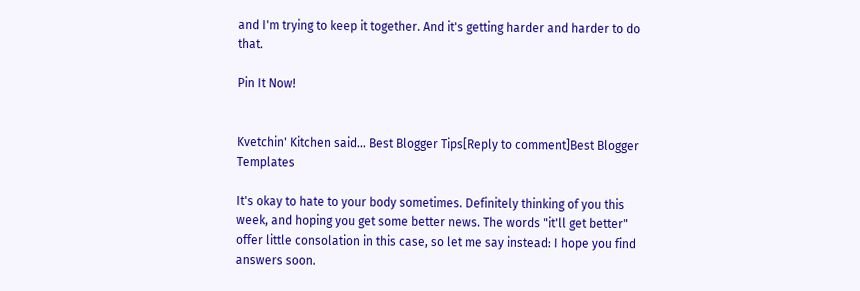and I'm trying to keep it together. And it's getting harder and harder to do that.

Pin It Now!


Kvetchin' Kitchen said... Best Blogger Tips[Reply to comment]Best Blogger Templates

It's okay to hate to your body sometimes. Definitely thinking of you this week, and hoping you get some better news. The words "it'll get better" offer little consolation in this case, so let me say instead: I hope you find answers soon.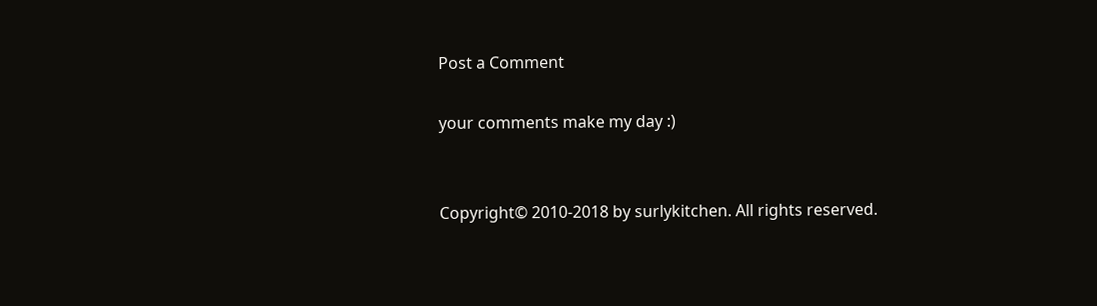Post a Comment

your comments make my day :)


Copyright© 2010-2018 by surlykitchen. All rights reserved.